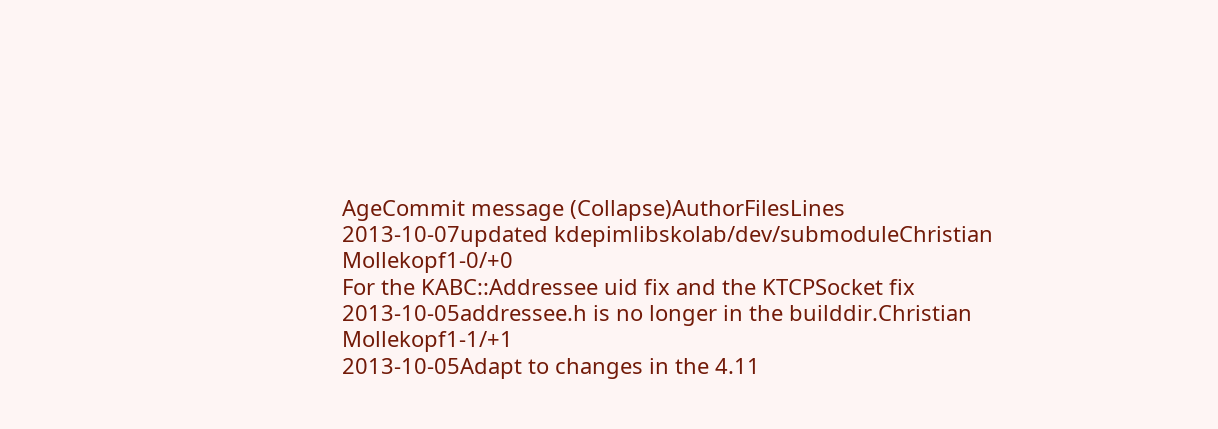AgeCommit message (Collapse)AuthorFilesLines
2013-10-07updated kdepimlibskolab/dev/submoduleChristian Mollekopf1-0/+0
For the KABC::Addressee uid fix and the KTCPSocket fix
2013-10-05addressee.h is no longer in the builddir.Christian Mollekopf1-1/+1
2013-10-05Adapt to changes in the 4.11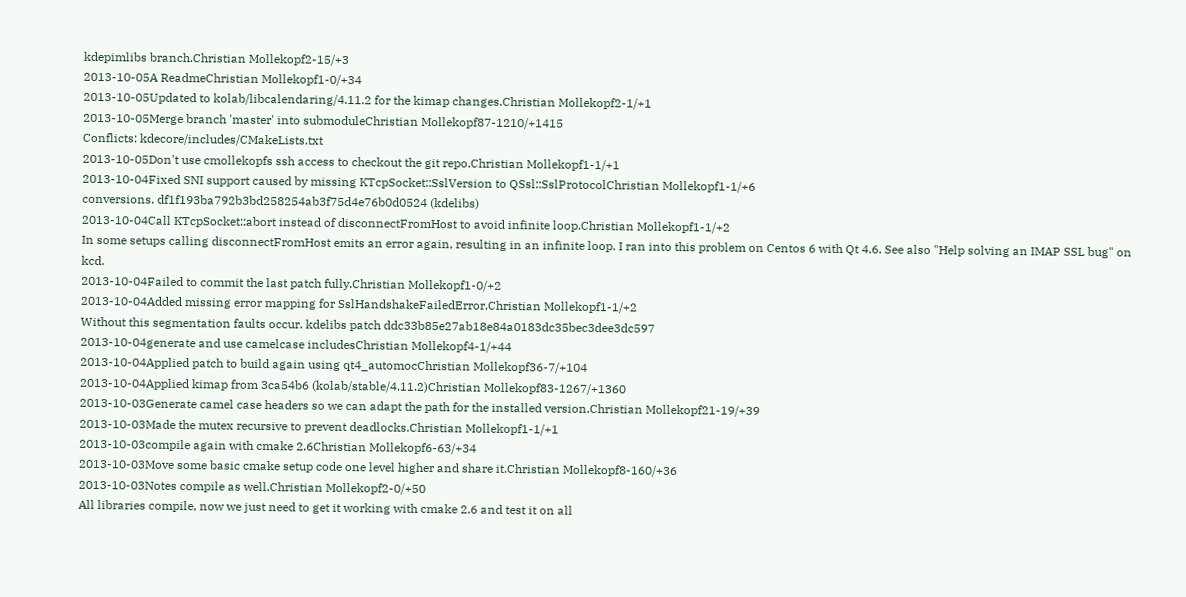kdepimlibs branch.Christian Mollekopf2-15/+3
2013-10-05A ReadmeChristian Mollekopf1-0/+34
2013-10-05Updated to kolab/libcalendaring/4.11.2 for the kimap changes.Christian Mollekopf2-1/+1
2013-10-05Merge branch 'master' into submoduleChristian Mollekopf87-1210/+1415
Conflicts: kdecore/includes/CMakeLists.txt
2013-10-05Don't use cmollekopfs ssh access to checkout the git repo.Christian Mollekopf1-1/+1
2013-10-04Fixed SNI support caused by missing KTcpSocket::SslVersion to QSsl::SslProtocolChristian Mollekopf1-1/+6
conversions. df1f193ba792b3bd258254ab3f75d4e76b0d0524 (kdelibs)
2013-10-04Call KTcpSocket::abort instead of disconnectFromHost to avoid infinite loop.Christian Mollekopf1-1/+2
In some setups calling disconnectFromHost emits an error again, resulting in an infinite loop. I ran into this problem on Centos 6 with Qt 4.6. See also "Help solving an IMAP SSL bug" on kcd.
2013-10-04Failed to commit the last patch fully.Christian Mollekopf1-0/+2
2013-10-04Added missing error mapping for SslHandshakeFailedError.Christian Mollekopf1-1/+2
Without this segmentation faults occur. kdelibs patch ddc33b85e27ab18e84a0183dc35bec3dee3dc597
2013-10-04generate and use camelcase includesChristian Mollekopf4-1/+44
2013-10-04Applied patch to build again using qt4_automocChristian Mollekopf36-7/+104
2013-10-04Applied kimap from 3ca54b6 (kolab/stable/4.11.2)Christian Mollekopf83-1267/+1360
2013-10-03Generate camel case headers so we can adapt the path for the installed version.Christian Mollekopf21-19/+39
2013-10-03Made the mutex recursive to prevent deadlocks.Christian Mollekopf1-1/+1
2013-10-03compile again with cmake 2.6Christian Mollekopf6-63/+34
2013-10-03Move some basic cmake setup code one level higher and share it.Christian Mollekopf8-160/+36
2013-10-03Notes compile as well.Christian Mollekopf2-0/+50
All libraries compile, now we just need to get it working with cmake 2.6 and test it on all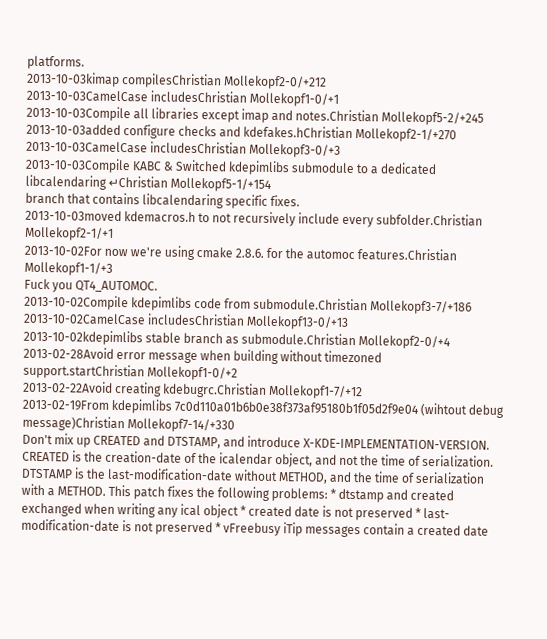platforms.
2013-10-03kimap compilesChristian Mollekopf2-0/+212
2013-10-03CamelCase includesChristian Mollekopf1-0/+1
2013-10-03Compile all libraries except imap and notes.Christian Mollekopf5-2/+245
2013-10-03added configure checks and kdefakes.hChristian Mollekopf2-1/+270
2013-10-03CamelCase includesChristian Mollekopf3-0/+3
2013-10-03Compile KABC & Switched kdepimlibs submodule to a dedicated libcalendaring ↵Christian Mollekopf5-1/+154
branch that contains libcalendaring specific fixes.
2013-10-03moved kdemacros.h to not recursively include every subfolder.Christian Mollekopf2-1/+1
2013-10-02For now we're using cmake 2.8.6. for the automoc features.Christian Mollekopf1-1/+3
Fuck you QT4_AUTOMOC.
2013-10-02Compile kdepimlibs code from submodule.Christian Mollekopf3-7/+186
2013-10-02CamelCase includesChristian Mollekopf13-0/+13
2013-10-02kdepimlibs stable branch as submodule.Christian Mollekopf2-0/+4
2013-02-28Avoid error message when building without timezoned support.startChristian Mollekopf1-0/+2
2013-02-22Avoid creating kdebugrc.Christian Mollekopf1-7/+12
2013-02-19From kdepimlibs 7c0d110a01b6b0e38f373af95180b1f05d2f9e04 (wihtout debug message)Christian Mollekopf7-14/+330
Don't mix up CREATED and DTSTAMP, and introduce X-KDE-IMPLEMENTATION-VERSION. CREATED is the creation-date of the icalendar object, and not the time of serialization. DTSTAMP is the last-modification-date without METHOD, and the time of serialization with a METHOD. This patch fixes the following problems: * dtstamp and created exchanged when writing any ical object * created date is not preserved * last-modification-date is not preserved * vFreebusy iTip messages contain a created date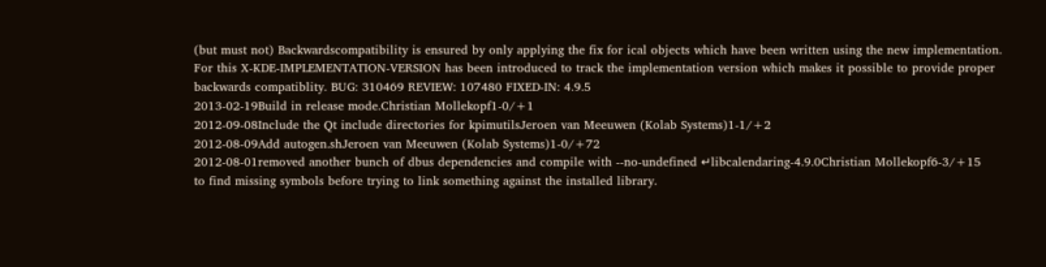(but must not) Backwardscompatibility is ensured by only applying the fix for ical objects which have been written using the new implementation. For this X-KDE-IMPLEMENTATION-VERSION has been introduced to track the implementation version which makes it possible to provide proper backwards compatiblity. BUG: 310469 REVIEW: 107480 FIXED-IN: 4.9.5
2013-02-19Build in release mode.Christian Mollekopf1-0/+1
2012-09-08Include the Qt include directories for kpimutilsJeroen van Meeuwen (Kolab Systems)1-1/+2
2012-08-09Add autogen.shJeroen van Meeuwen (Kolab Systems)1-0/+72
2012-08-01removed another bunch of dbus dependencies and compile with --no-undefined ↵libcalendaring-4.9.0Christian Mollekopf6-3/+15
to find missing symbols before trying to link something against the installed library.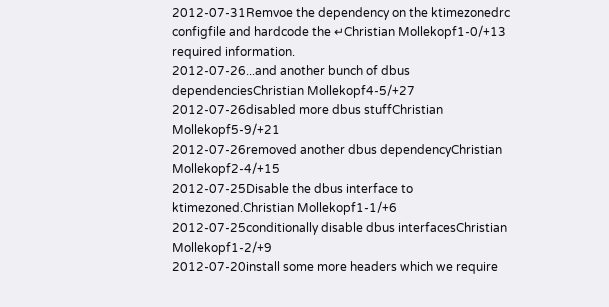2012-07-31Remvoe the dependency on the ktimezonedrc configfile and hardcode the ↵Christian Mollekopf1-0/+13
required information.
2012-07-26...and another bunch of dbus dependenciesChristian Mollekopf4-5/+27
2012-07-26disabled more dbus stuffChristian Mollekopf5-9/+21
2012-07-26removed another dbus dependencyChristian Mollekopf2-4/+15
2012-07-25Disable the dbus interface to ktimezoned.Christian Mollekopf1-1/+6
2012-07-25conditionally disable dbus interfacesChristian Mollekopf1-2/+9
2012-07-20install some more headers which we require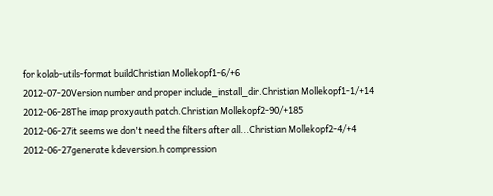for kolab-utils-format buildChristian Mollekopf1-6/+6
2012-07-20Version number and proper include_install_dir.Christian Mollekopf1-1/+14
2012-06-28The imap proxyauth patch.Christian Mollekopf2-90/+185
2012-06-27it seems we don't need the filters after all...Christian Mollekopf2-4/+4
2012-06-27generate kdeversion.h compression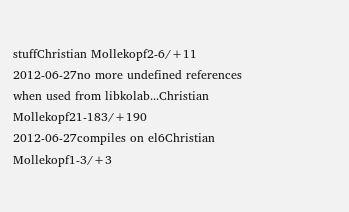stuffChristian Mollekopf2-6/+11
2012-06-27no more undefined references when used from libkolab...Christian Mollekopf21-183/+190
2012-06-27compiles on el6Christian Mollekopf1-3/+3